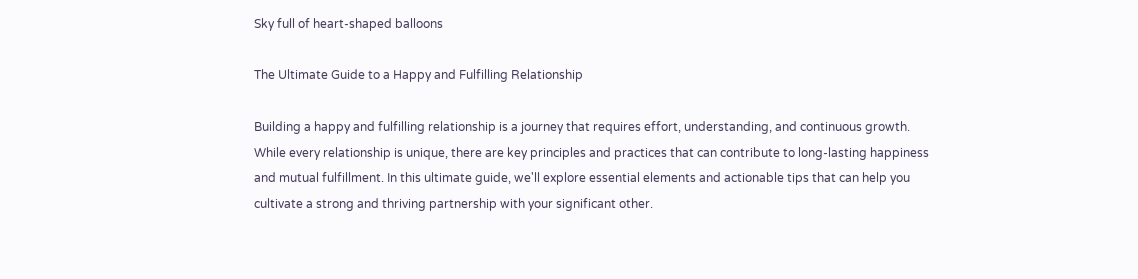Sky full of heart-shaped balloons

The Ultimate Guide to a Happy and Fulfilling Relationship

Building a happy and fulfilling relationship is a journey that requires effort, understanding, and continuous growth. While every relationship is unique, there are key principles and practices that can contribute to long-lasting happiness and mutual fulfillment. In this ultimate guide, we'll explore essential elements and actionable tips that can help you cultivate a strong and thriving partnership with your significant other.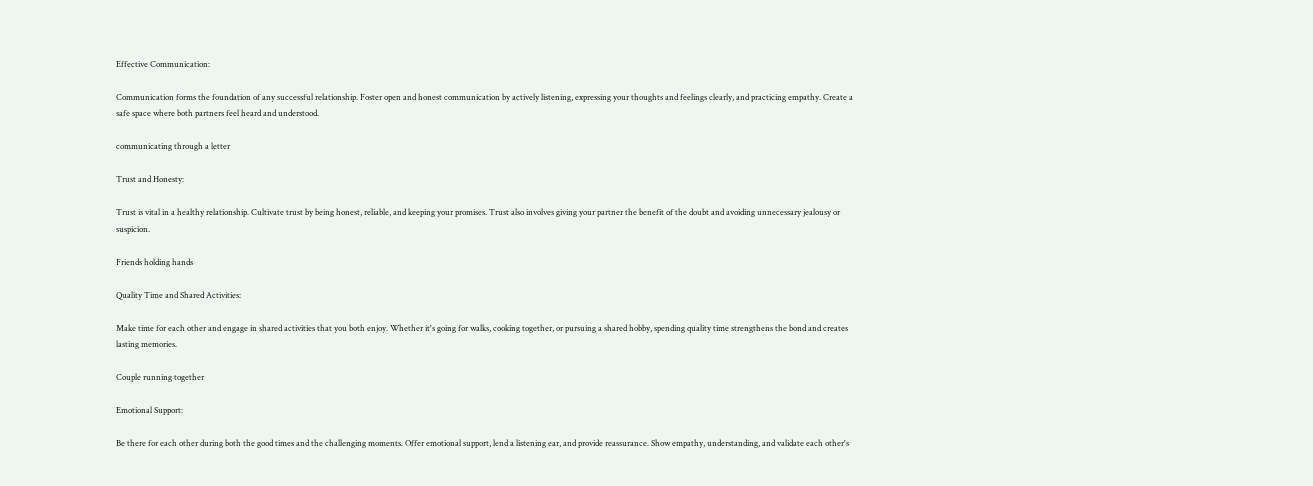Effective Communication:

Communication forms the foundation of any successful relationship. Foster open and honest communication by actively listening, expressing your thoughts and feelings clearly, and practicing empathy. Create a safe space where both partners feel heard and understood.

communicating through a letter

Trust and Honesty:

Trust is vital in a healthy relationship. Cultivate trust by being honest, reliable, and keeping your promises. Trust also involves giving your partner the benefit of the doubt and avoiding unnecessary jealousy or suspicion.

Friends holding hands

Quality Time and Shared Activities:

Make time for each other and engage in shared activities that you both enjoy. Whether it's going for walks, cooking together, or pursuing a shared hobby, spending quality time strengthens the bond and creates lasting memories.

Couple running together

Emotional Support:

Be there for each other during both the good times and the challenging moments. Offer emotional support, lend a listening ear, and provide reassurance. Show empathy, understanding, and validate each other's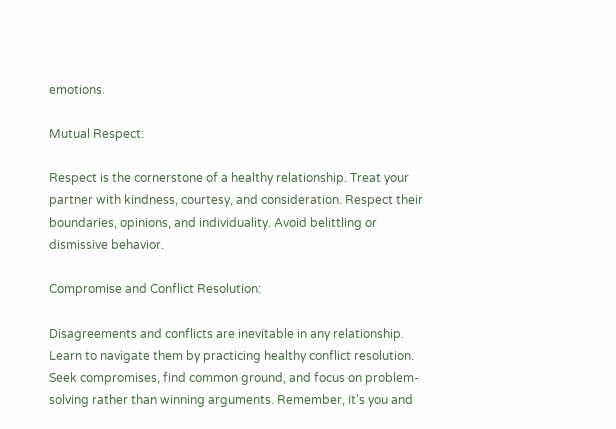emotions.

Mutual Respect:

Respect is the cornerstone of a healthy relationship. Treat your partner with kindness, courtesy, and consideration. Respect their boundaries, opinions, and individuality. Avoid belittling or dismissive behavior.

Compromise and Conflict Resolution:

Disagreements and conflicts are inevitable in any relationship. Learn to navigate them by practicing healthy conflict resolution. Seek compromises, find common ground, and focus on problem-solving rather than winning arguments. Remember, it's you and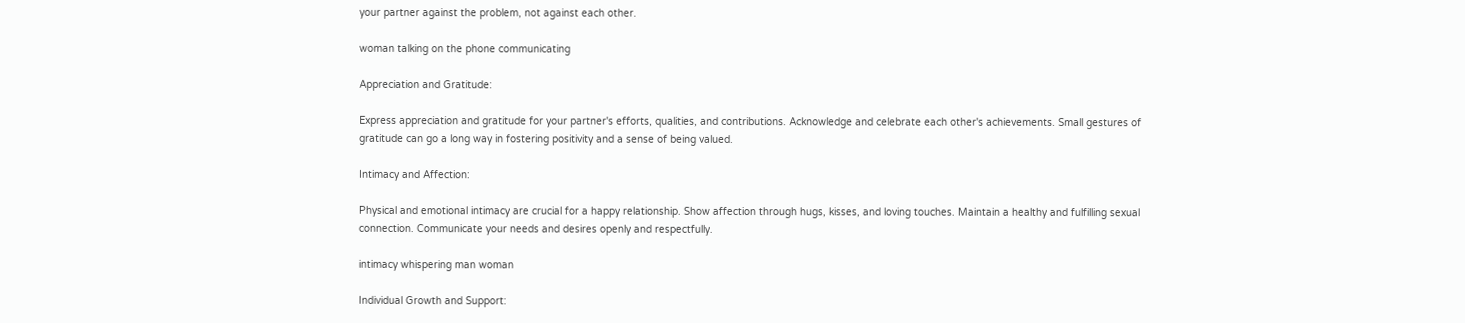your partner against the problem, not against each other.

woman talking on the phone communicating

Appreciation and Gratitude:

Express appreciation and gratitude for your partner's efforts, qualities, and contributions. Acknowledge and celebrate each other's achievements. Small gestures of gratitude can go a long way in fostering positivity and a sense of being valued.

Intimacy and Affection:

Physical and emotional intimacy are crucial for a happy relationship. Show affection through hugs, kisses, and loving touches. Maintain a healthy and fulfilling sexual connection. Communicate your needs and desires openly and respectfully.

intimacy whispering man woman

Individual Growth and Support: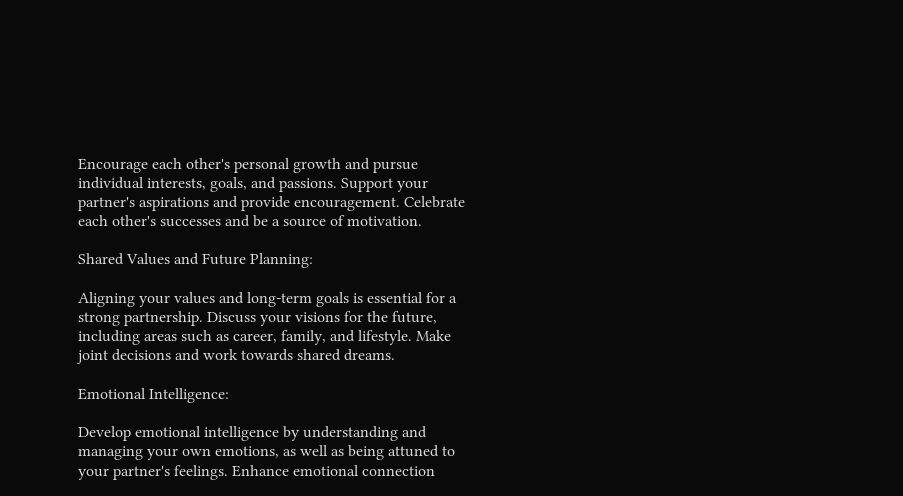Encourage each other's personal growth and pursue individual interests, goals, and passions. Support your partner's aspirations and provide encouragement. Celebrate each other's successes and be a source of motivation.

Shared Values and Future Planning:

Aligning your values and long-term goals is essential for a strong partnership. Discuss your visions for the future, including areas such as career, family, and lifestyle. Make joint decisions and work towards shared dreams.

Emotional Intelligence:

Develop emotional intelligence by understanding and managing your own emotions, as well as being attuned to your partner's feelings. Enhance emotional connection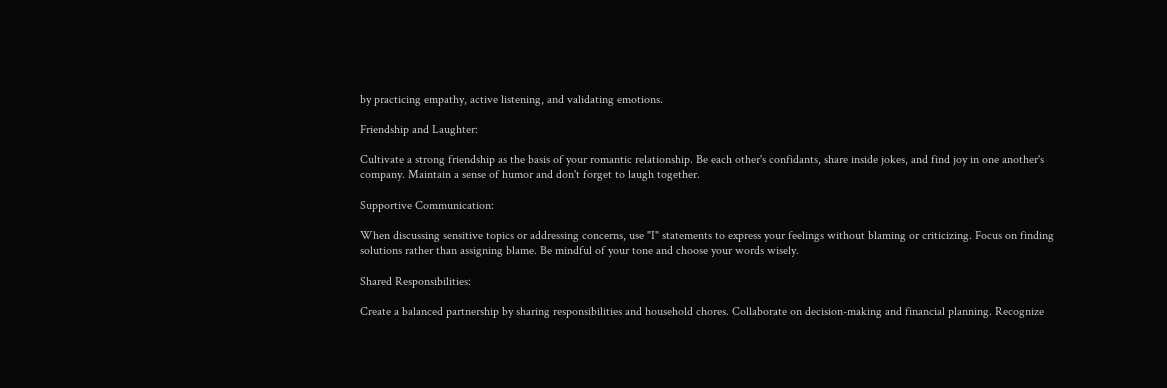by practicing empathy, active listening, and validating emotions.

Friendship and Laughter:

Cultivate a strong friendship as the basis of your romantic relationship. Be each other's confidants, share inside jokes, and find joy in one another's company. Maintain a sense of humor and don't forget to laugh together.

Supportive Communication:

When discussing sensitive topics or addressing concerns, use "I" statements to express your feelings without blaming or criticizing. Focus on finding solutions rather than assigning blame. Be mindful of your tone and choose your words wisely.

Shared Responsibilities:

Create a balanced partnership by sharing responsibilities and household chores. Collaborate on decision-making and financial planning. Recognize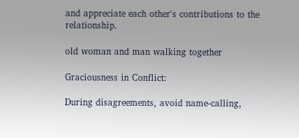and appreciate each other's contributions to the relationship.

old woman and man walking together

Graciousness in Conflict:

During disagreements, avoid name-calling,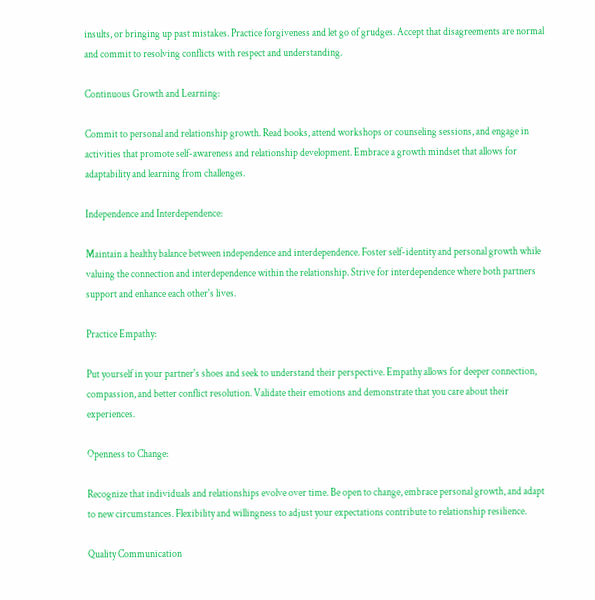insults, or bringing up past mistakes. Practice forgiveness and let go of grudges. Accept that disagreements are normal and commit to resolving conflicts with respect and understanding.

Continuous Growth and Learning:

Commit to personal and relationship growth. Read books, attend workshops or counseling sessions, and engage in activities that promote self-awareness and relationship development. Embrace a growth mindset that allows for adaptability and learning from challenges.

Independence and Interdependence:

Maintain a healthy balance between independence and interdependence. Foster self-identity and personal growth while valuing the connection and interdependence within the relationship. Strive for interdependence where both partners support and enhance each other's lives.

Practice Empathy:

Put yourself in your partner's shoes and seek to understand their perspective. Empathy allows for deeper connection, compassion, and better conflict resolution. Validate their emotions and demonstrate that you care about their experiences.

Openness to Change:

Recognize that individuals and relationships evolve over time. Be open to change, embrace personal growth, and adapt to new circumstances. Flexibility and willingness to adjust your expectations contribute to relationship resilience.

Quality Communication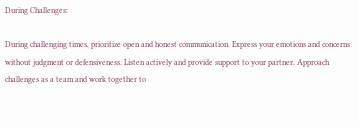During Challenges:

During challenging times, prioritize open and honest communication. Express your emotions and concerns without judgment or defensiveness. Listen actively and provide support to your partner. Approach challenges as a team and work together to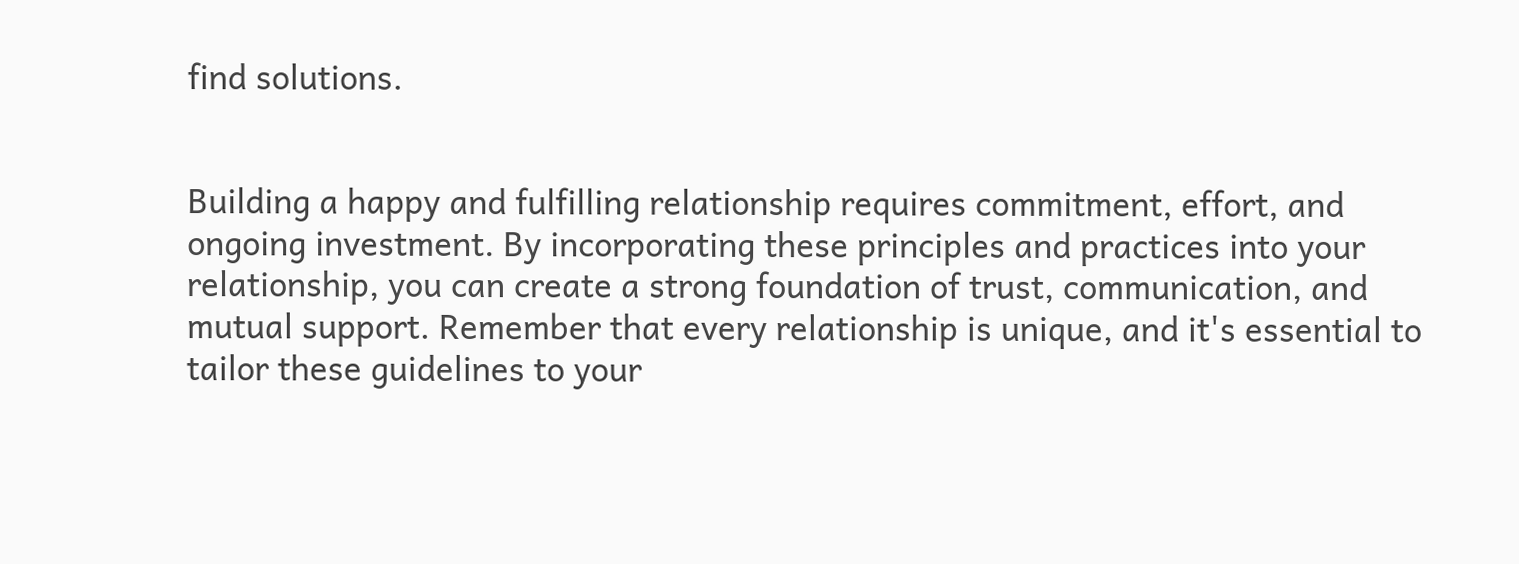find solutions.


Building a happy and fulfilling relationship requires commitment, effort, and ongoing investment. By incorporating these principles and practices into your relationship, you can create a strong foundation of trust, communication, and mutual support. Remember that every relationship is unique, and it's essential to tailor these guidelines to your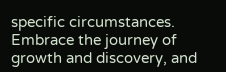specific circumstances. Embrace the journey of growth and discovery, and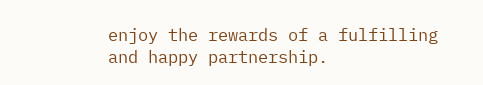enjoy the rewards of a fulfilling and happy partnership.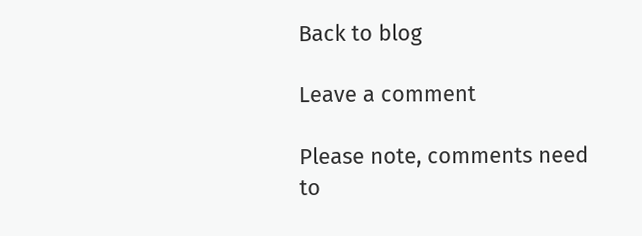Back to blog

Leave a comment

Please note, comments need to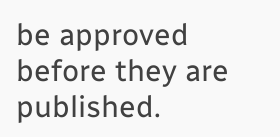be approved before they are published.